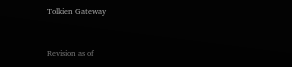Tolkien Gateway


Revision as of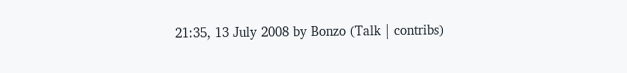21:35, 13 July 2008 by Bonzo (Talk | contribs)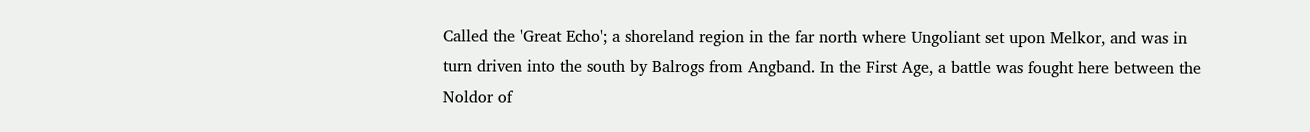Called the 'Great Echo'; a shoreland region in the far north where Ungoliant set upon Melkor, and was in turn driven into the south by Balrogs from Angband. In the First Age, a battle was fought here between the Noldor of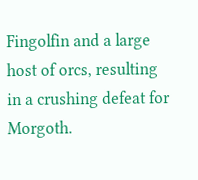Fingolfin and a large host of orcs, resulting in a crushing defeat for Morgoth.